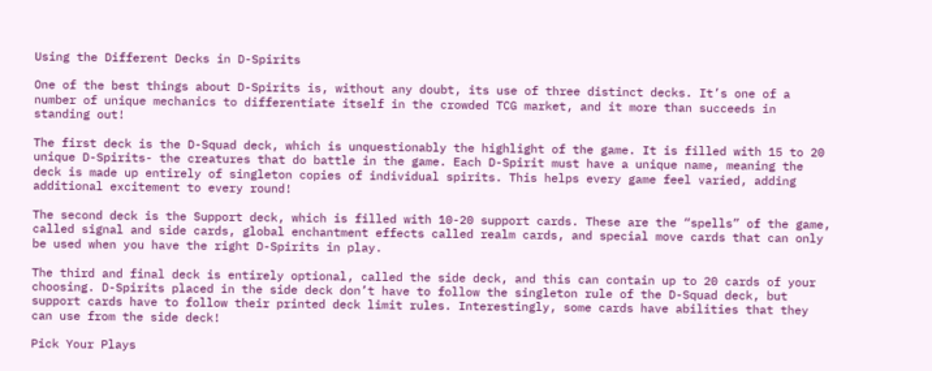Using the Different Decks in D-Spirits

One of the best things about D-Spirits is, without any doubt, its use of three distinct decks. It’s one of a number of unique mechanics to differentiate itself in the crowded TCG market, and it more than succeeds in standing out!

The first deck is the D-Squad deck, which is unquestionably the highlight of the game. It is filled with 15 to 20 unique D-Spirits- the creatures that do battle in the game. Each D-Spirit must have a unique name, meaning the deck is made up entirely of singleton copies of individual spirits. This helps every game feel varied, adding additional excitement to every round!

The second deck is the Support deck, which is filled with 10-20 support cards. These are the “spells” of the game, called signal and side cards, global enchantment effects called realm cards, and special move cards that can only be used when you have the right D-Spirits in play.

The third and final deck is entirely optional, called the side deck, and this can contain up to 20 cards of your choosing. D-Spirits placed in the side deck don’t have to follow the singleton rule of the D-Squad deck, but support cards have to follow their printed deck limit rules. Interestingly, some cards have abilities that they can use from the side deck!

Pick Your Plays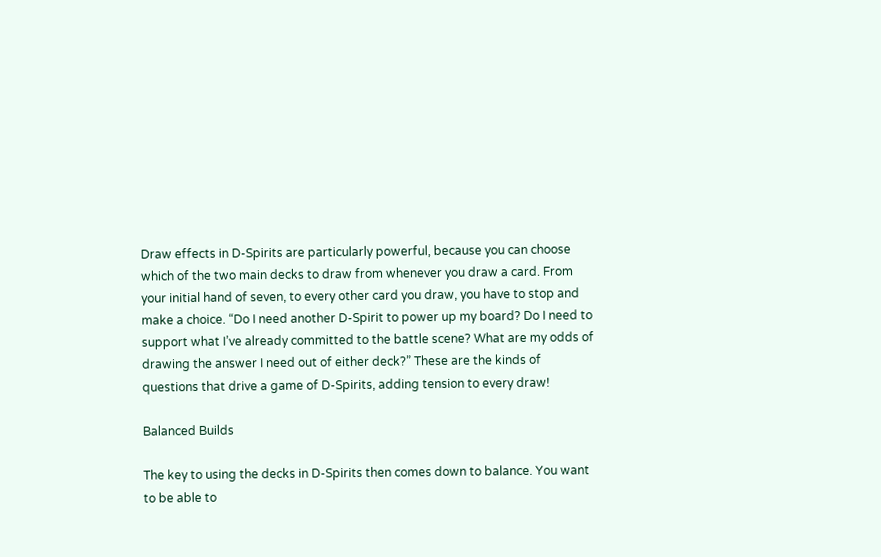Draw effects in D-Spirits are particularly powerful, because you can choose which of the two main decks to draw from whenever you draw a card. From your initial hand of seven, to every other card you draw, you have to stop and make a choice. “Do I need another D-Spirit to power up my board? Do I need to support what I’ve already committed to the battle scene? What are my odds of drawing the answer I need out of either deck?” These are the kinds of questions that drive a game of D-Spirits, adding tension to every draw!

Balanced Builds

The key to using the decks in D-Spirits then comes down to balance. You want to be able to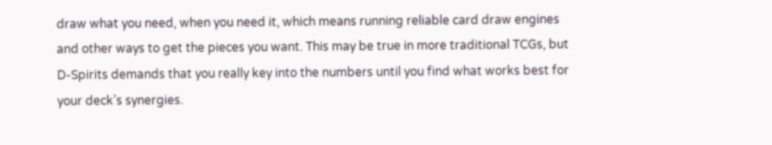draw what you need, when you need it, which means running reliable card draw engines and other ways to get the pieces you want. This may be true in more traditional TCGs, but D-Spirits demands that you really key into the numbers until you find what works best for your deck’s synergies.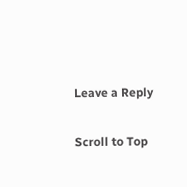Leave a Reply

Scroll to Top